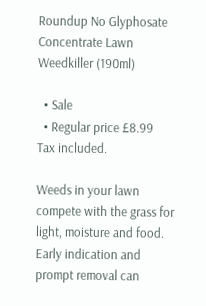Roundup No Glyphosate Concentrate Lawn Weedkiller (190ml)

  • Sale
  • Regular price £8.99
Tax included.

Weeds in your lawn compete with the grass for light, moisture and food. Early indication and prompt removal can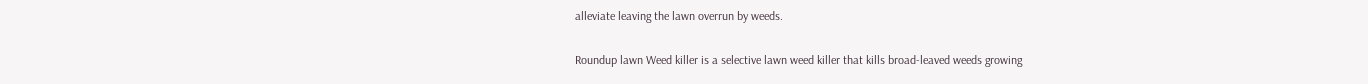alleviate leaving the lawn overrun by weeds.

Roundup lawn Weed killer is a selective lawn weed killer that kills broad-leaved weeds growing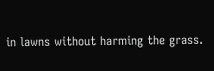in lawns without harming the grass.